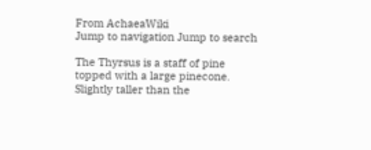From AchaeaWiki
Jump to navigation Jump to search

The Thyrsus is a staff of pine topped with a large pinecone. Slightly taller than the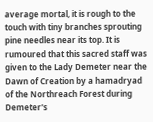average mortal, it is rough to the touch with tiny branches sprouting pine needles near its top. It is rumoured that this sacred staff was given to the Lady Demeter near the Dawn of Creation by a hamadryad of the Northreach Forest during Demeter's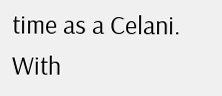time as a Celani. With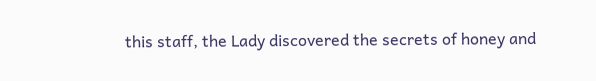this staff, the Lady discovered the secrets of honey and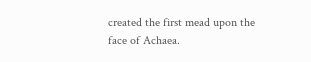created the first mead upon the face of Achaea.